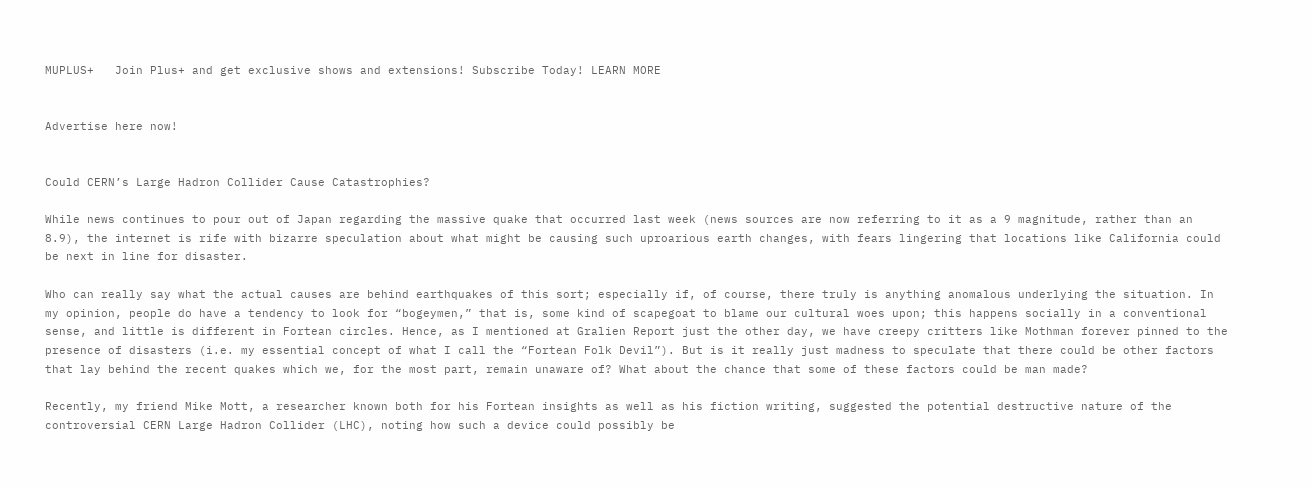MUPLUS+   Join Plus+ and get exclusive shows and extensions! Subscribe Today! LEARN MORE


Advertise here now!


Could CERN’s Large Hadron Collider Cause Catastrophies?

While news continues to pour out of Japan regarding the massive quake that occurred last week (news sources are now referring to it as a 9 magnitude, rather than an 8.9), the internet is rife with bizarre speculation about what might be causing such uproarious earth changes, with fears lingering that locations like California could be next in line for disaster.

Who can really say what the actual causes are behind earthquakes of this sort; especially if, of course, there truly is anything anomalous underlying the situation. In my opinion, people do have a tendency to look for “bogeymen,” that is, some kind of scapegoat to blame our cultural woes upon; this happens socially in a conventional sense, and little is different in Fortean circles. Hence, as I mentioned at Gralien Report just the other day, we have creepy critters like Mothman forever pinned to the presence of disasters (i.e. my essential concept of what I call the “Fortean Folk Devil”). But is it really just madness to speculate that there could be other factors that lay behind the recent quakes which we, for the most part, remain unaware of? What about the chance that some of these factors could be man made?

Recently, my friend Mike Mott, a researcher known both for his Fortean insights as well as his fiction writing, suggested the potential destructive nature of the controversial CERN Large Hadron Collider (LHC), noting how such a device could possibly be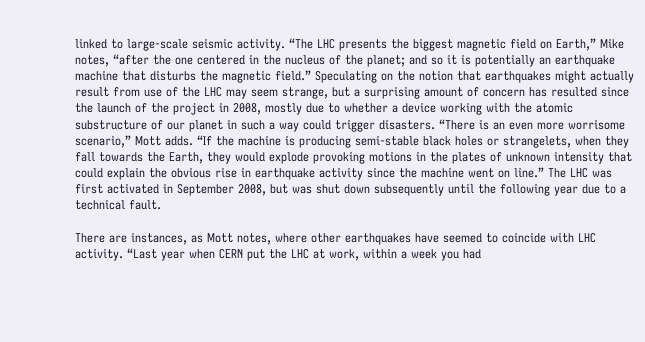linked to large-scale seismic activity. “The LHC presents the biggest magnetic field on Earth,” Mike notes, “after the one centered in the nucleus of the planet; and so it is potentially an earthquake machine that disturbs the magnetic field.” Speculating on the notion that earthquakes might actually result from use of the LHC may seem strange, but a surprising amount of concern has resulted since the launch of the project in 2008, mostly due to whether a device working with the atomic substructure of our planet in such a way could trigger disasters. “There is an even more worrisome scenario,” Mott adds. “If the machine is producing semi-stable black holes or strangelets, when they fall towards the Earth, they would explode provoking motions in the plates of unknown intensity that could explain the obvious rise in earthquake activity since the machine went on line.” The LHC was first activated in September 2008, but was shut down subsequently until the following year due to a technical fault.

There are instances, as Mott notes, where other earthquakes have seemed to coincide with LHC activity. “Last year when CERN put the LHC at work, within a week you had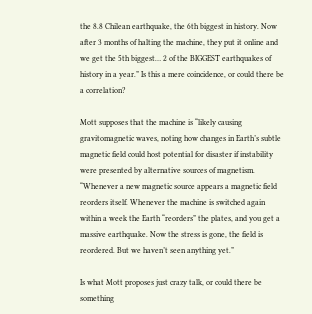the 8.8 Chilean earthquake, the 6th biggest in history. Now after 3 months of halting the machine, they put it online and we get the 5th biggest… 2 of the BIGGEST earthquakes of history in a year.” Is this a mere coincidence, or could there be a correlation?

Mott supposes that the machine is “likely causing gravitomagnetic waves, noting how changes in Earth’s subtle magnetic field could host potential for disaster if instability were presented by alternative sources of magnetism. “Whenever a new magnetic source appears a magnetic field reorders itself. Whenever the machine is switched again within a week the Earth “reorders” the plates, and you get a massive earthquake. Now the stress is gone, the field is reordered. But we haven’t seen anything yet.”

Is what Mott proposes just crazy talk, or could there be something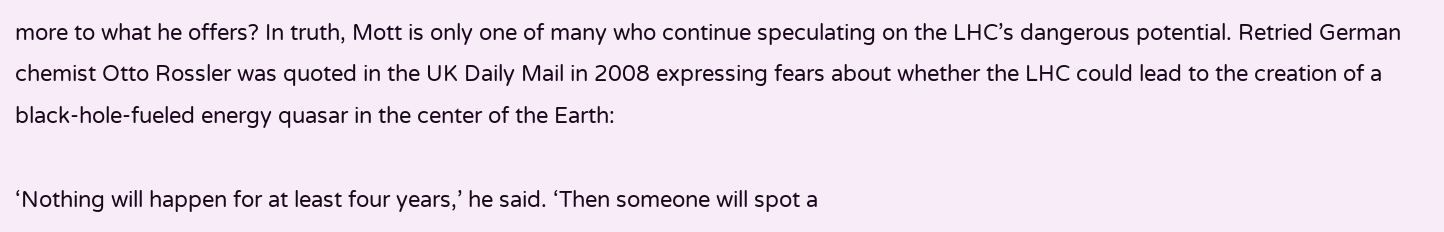more to what he offers? In truth, Mott is only one of many who continue speculating on the LHC’s dangerous potential. Retried German chemist Otto Rossler was quoted in the UK Daily Mail in 2008 expressing fears about whether the LHC could lead to the creation of a black-hole-fueled energy quasar in the center of the Earth:

‘Nothing will happen for at least four years,’ he said. ‘Then someone will spot a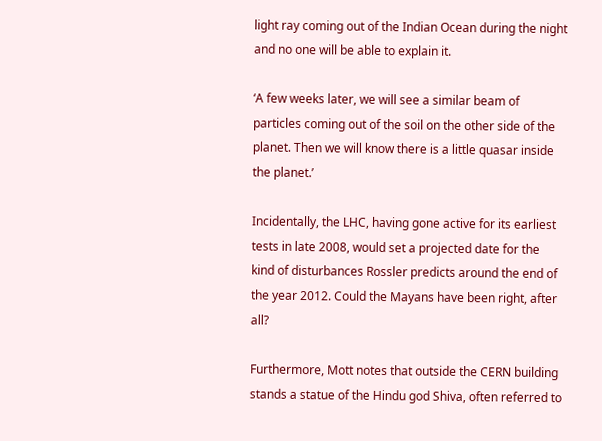light ray coming out of the Indian Ocean during the night and no one will be able to explain it.

‘A few weeks later, we will see a similar beam of particles coming out of the soil on the other side of the planet. Then we will know there is a little quasar inside the planet.’

Incidentally, the LHC, having gone active for its earliest tests in late 2008, would set a projected date for the kind of disturbances Rossler predicts around the end of the year 2012. Could the Mayans have been right, after all?

Furthermore, Mott notes that outside the CERN building stands a statue of the Hindu god Shiva, often referred to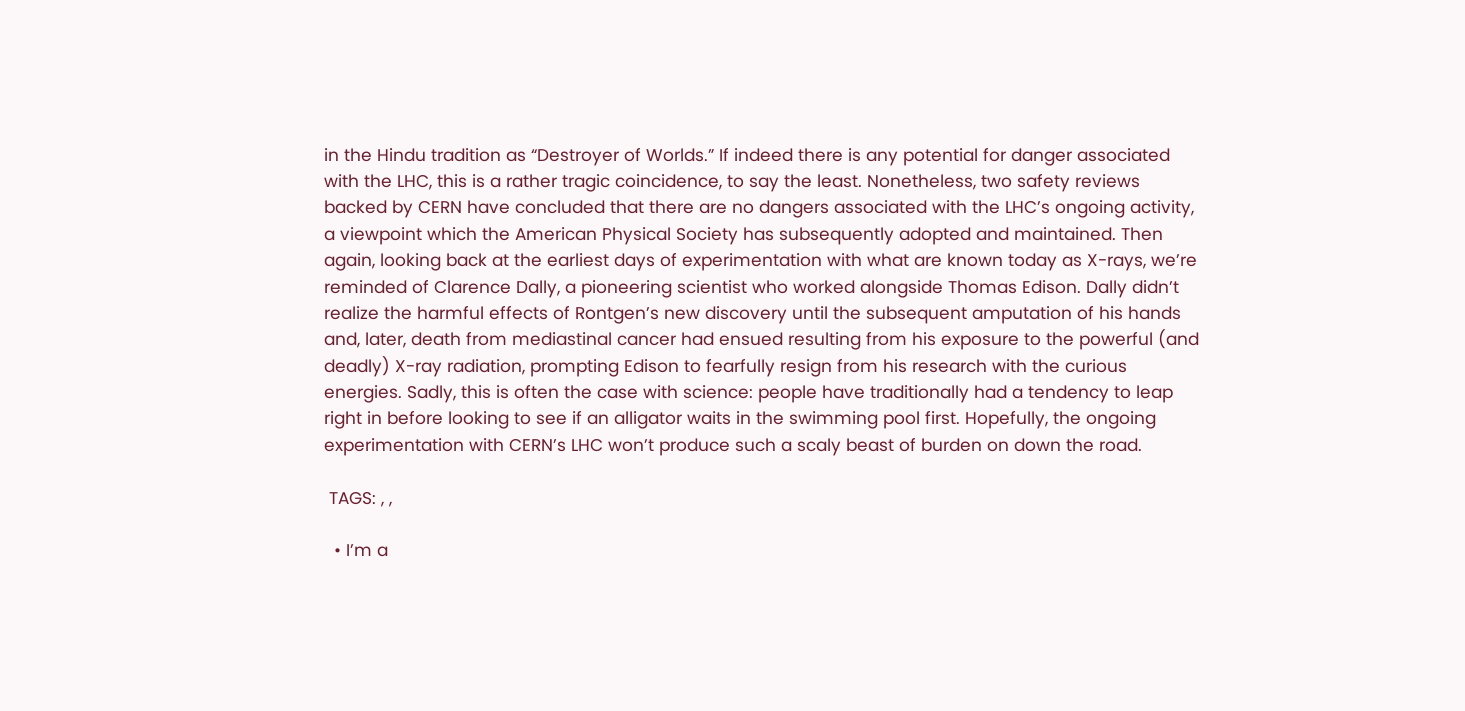in the Hindu tradition as “Destroyer of Worlds.” If indeed there is any potential for danger associated with the LHC, this is a rather tragic coincidence, to say the least. Nonetheless, two safety reviews backed by CERN have concluded that there are no dangers associated with the LHC’s ongoing activity, a viewpoint which the American Physical Society has subsequently adopted and maintained. Then again, looking back at the earliest days of experimentation with what are known today as X-rays, we’re reminded of Clarence Dally, a pioneering scientist who worked alongside Thomas Edison. Dally didn’t realize the harmful effects of Rontgen’s new discovery until the subsequent amputation of his hands and, later, death from mediastinal cancer had ensued resulting from his exposure to the powerful (and deadly) X-ray radiation, prompting Edison to fearfully resign from his research with the curious energies. Sadly, this is often the case with science: people have traditionally had a tendency to leap right in before looking to see if an alligator waits in the swimming pool first. Hopefully, the ongoing experimentation with CERN’s LHC won’t produce such a scaly beast of burden on down the road.

 TAGS: , ,

  • I’m a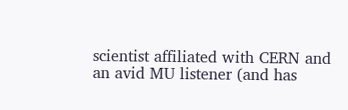scientist affiliated with CERN and an avid MU listener (and has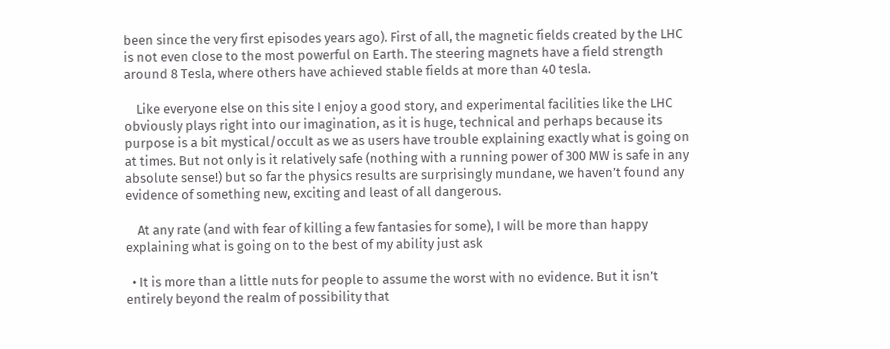been since the very first episodes years ago). First of all, the magnetic fields created by the LHC is not even close to the most powerful on Earth. The steering magnets have a field strength around 8 Tesla, where others have achieved stable fields at more than 40 tesla.

    Like everyone else on this site I enjoy a good story, and experimental facilities like the LHC obviously plays right into our imagination, as it is huge, technical and perhaps because its purpose is a bit mystical/occult as we as users have trouble explaining exactly what is going on at times. But not only is it relatively safe (nothing with a running power of 300 MW is safe in any absolute sense!) but so far the physics results are surprisingly mundane, we haven’t found any evidence of something new, exciting and least of all dangerous.

    At any rate (and with fear of killing a few fantasies for some), I will be more than happy explaining what is going on to the best of my ability just ask

  • It is more than a little nuts for people to assume the worst with no evidence. But it isn’t entirely beyond the realm of possibility that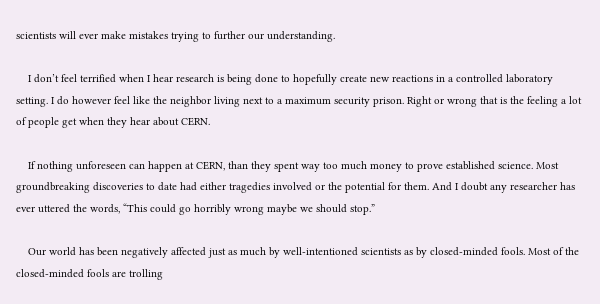scientists will ever make mistakes trying to further our understanding.

    I don’t feel terrified when I hear research is being done to hopefully create new reactions in a controlled laboratory setting. I do however feel like the neighbor living next to a maximum security prison. Right or wrong that is the feeling a lot of people get when they hear about CERN.

    If nothing unforeseen can happen at CERN, than they spent way too much money to prove established science. Most groundbreaking discoveries to date had either tragedies involved or the potential for them. And I doubt any researcher has ever uttered the words, “This could go horribly wrong maybe we should stop.”

    Our world has been negatively affected just as much by well-intentioned scientists as by closed-minded fools. Most of the closed-minded fools are trolling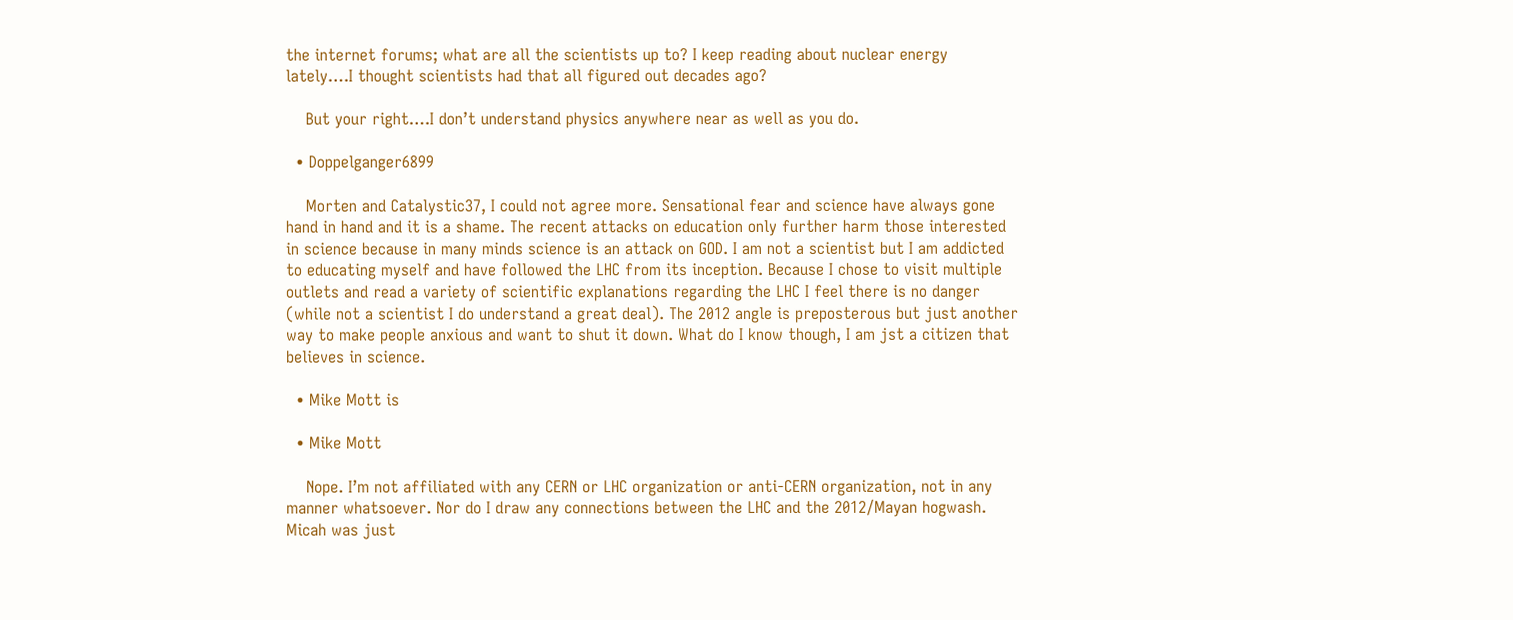the internet forums; what are all the scientists up to? I keep reading about nuclear energy lately….I thought scientists had that all figured out decades ago?

    But your right….I don’t understand physics anywhere near as well as you do.

  • Doppelganger6899

    Morten and Catalystic37, I could not agree more. Sensational fear and science have always gone hand in hand and it is a shame. The recent attacks on education only further harm those interested in science because in many minds science is an attack on GOD. I am not a scientist but I am addicted to educating myself and have followed the LHC from its inception. Because I chose to visit multiple outlets and read a variety of scientific explanations regarding the LHC I feel there is no danger (while not a scientist I do understand a great deal). The 2012 angle is preposterous but just another way to make people anxious and want to shut it down. What do I know though, I am jst a citizen that believes in science.

  • Mike Mott is

  • Mike Mott

    Nope. I’m not affiliated with any CERN or LHC organization or anti-CERN organization, not in any manner whatsoever. Nor do I draw any connections between the LHC and the 2012/Mayan hogwash. Micah was just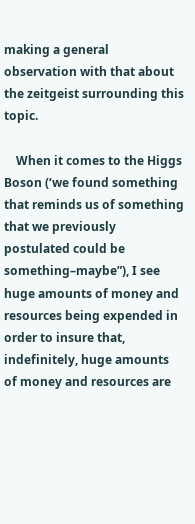making a general observation with that about the zeitgeist surrounding this topic.

    When it comes to the Higgs Boson (‘we found something that reminds us of something that we previously postulated could be something–maybe”), I see huge amounts of money and resources being expended in order to insure that, indefinitely, huge amounts of money and resources are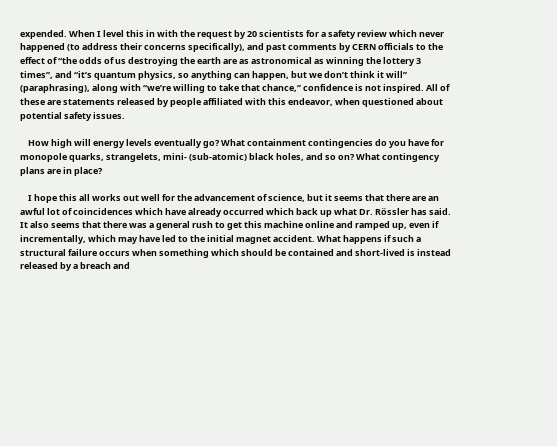expended. When I level this in with the request by 20 scientists for a safety review which never happened (to address their concerns specifically), and past comments by CERN officials to the effect of “the odds of us destroying the earth are as astronomical as winning the lottery 3 times”, and “it’s quantum physics, so anything can happen, but we don’t think it will” (paraphrasing), along with “we’re willing to take that chance,” confidence is not inspired. All of these are statements released by people affiliated with this endeavor, when questioned about potential safety issues.

    How high will energy levels eventually go? What containment contingencies do you have for monopole quarks, strangelets, mini- (sub-atomic) black holes, and so on? What contingency plans are in place?

    I hope this all works out well for the advancement of science, but it seems that there are an awful lot of coincidences which have already occurred which back up what Dr. Rössler has said. It also seems that there was a general rush to get this machine online and ramped up, even if incrementally, which may have led to the initial magnet accident. What happens if such a structural failure occurs when something which should be contained and short-lived is instead released by a breach and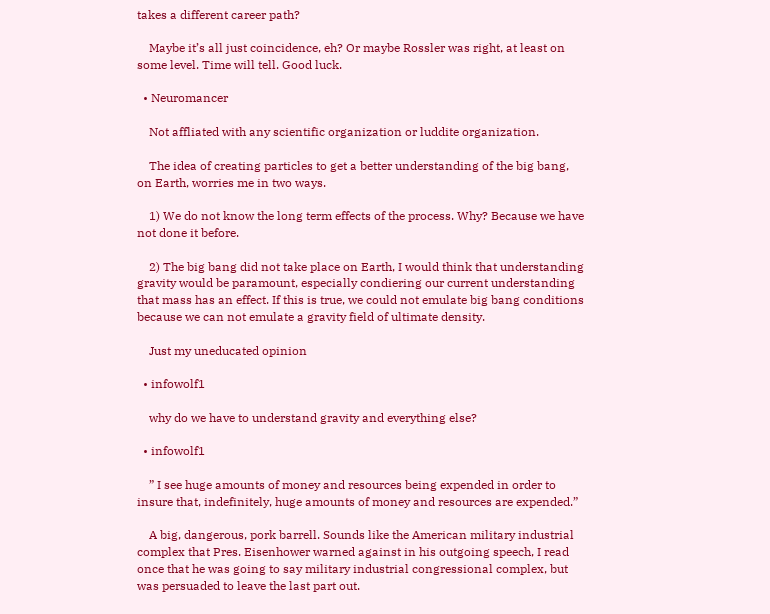takes a different career path?

    Maybe it’s all just coincidence, eh? Or maybe Rossler was right, at least on some level. Time will tell. Good luck.

  • Neuromancer

    Not affliated with any scientific organization or luddite organization.

    The idea of creating particles to get a better understanding of the big bang, on Earth, worries me in two ways.

    1) We do not know the long term effects of the process. Why? Because we have not done it before.

    2) The big bang did not take place on Earth, I would think that understanding gravity would be paramount, especially condiering our current understanding that mass has an effect. If this is true, we could not emulate big bang conditions because we can not emulate a gravity field of ultimate density.

    Just my uneducated opinion

  • infowolf1

    why do we have to understand gravity and everything else?

  • infowolf1

    ” I see huge amounts of money and resources being expended in order to insure that, indefinitely, huge amounts of money and resources are expended.”

    A big, dangerous, pork barrell. Sounds like the American military industrial complex that Pres. Eisenhower warned against in his outgoing speech, I read once that he was going to say military industrial congressional complex, but was persuaded to leave the last part out.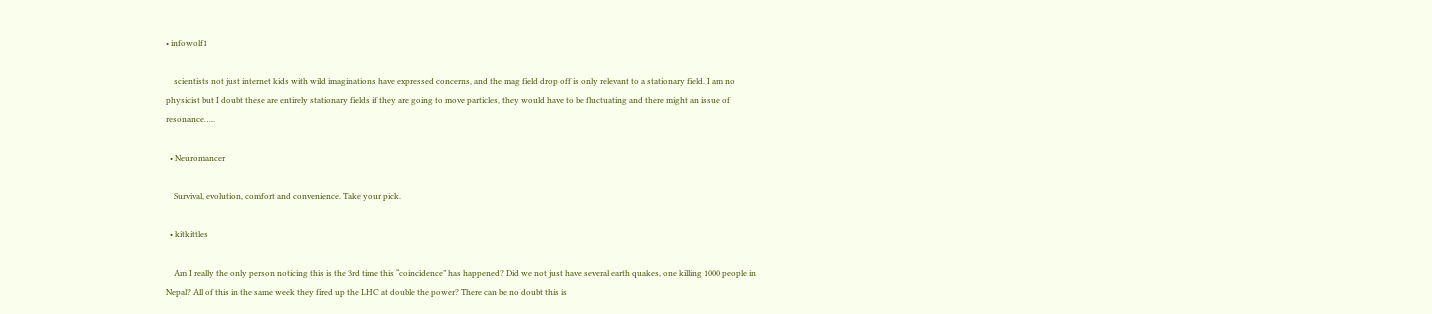• infowolf1

    scientists not just internet kids with wild imaginations have expressed concerns, and the mag field drop off is only relevant to a stationary field. I am no physicist but I doubt these are entirely stationary fields if they are going to move particles, they would have to be fluctuating and there might an issue of resonance…..

  • Neuromancer

    Survival, evolution, comfort and convenience. Take your pick.

  • kitkittles

    Am I really the only person noticing this is the 3rd time this “coincidence” has happened? Did we not just have several earth quakes, one killing 1000 people in Nepal? All of this in the same week they fired up the LHC at double the power? There can be no doubt this is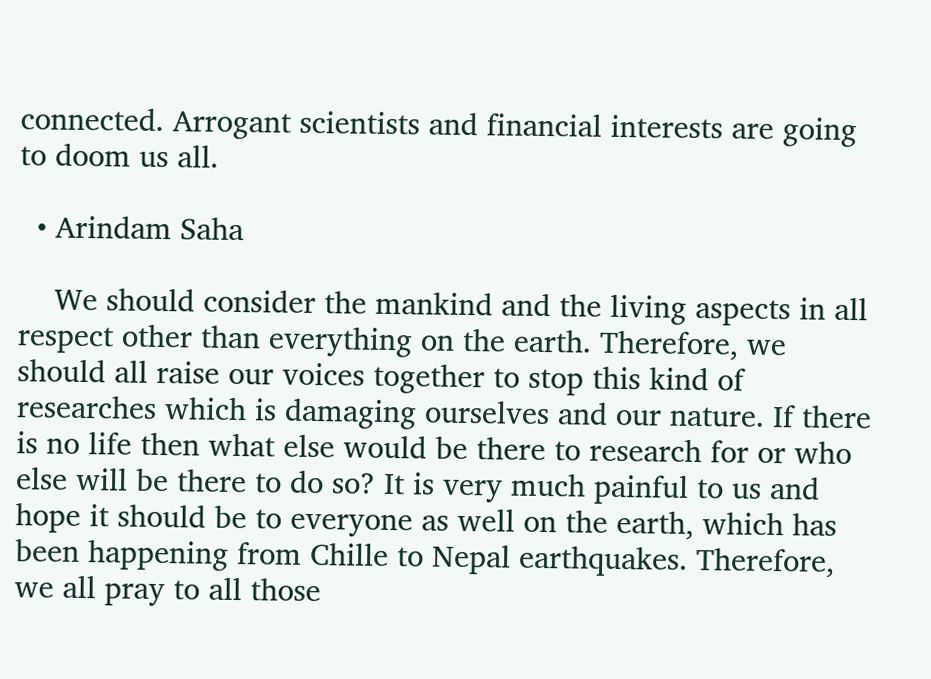connected. Arrogant scientists and financial interests are going to doom us all.

  • Arindam Saha

    We should consider the mankind and the living aspects in all respect other than everything on the earth. Therefore, we should all raise our voices together to stop this kind of researches which is damaging ourselves and our nature. If there is no life then what else would be there to research for or who else will be there to do so? It is very much painful to us and hope it should be to everyone as well on the earth, which has been happening from Chille to Nepal earthquakes. Therefore, we all pray to all those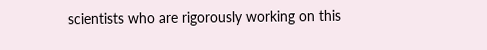scientists who are rigorously working on this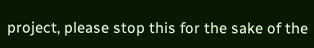project, please stop this for the sake of the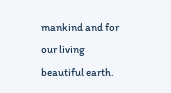mankind and for our living beautiful earth.